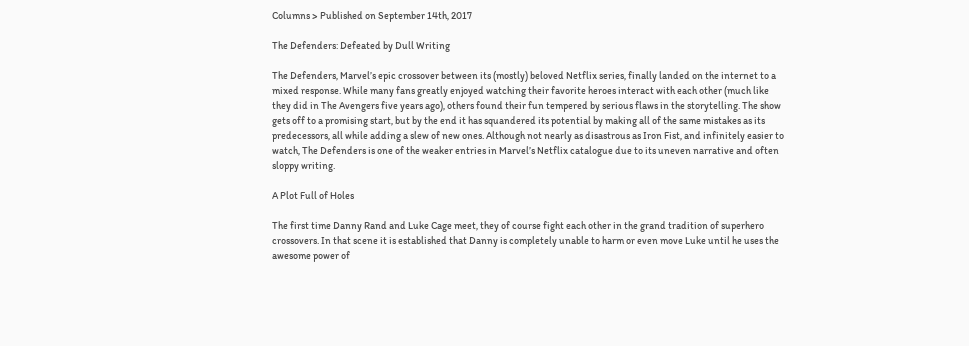Columns > Published on September 14th, 2017

The Defenders: Defeated by Dull Writing

The Defenders, Marvel’s epic crossover between its (mostly) beloved Netflix series, finally landed on the internet to a mixed response. While many fans greatly enjoyed watching their favorite heroes interact with each other (much like they did in The Avengers five years ago), others found their fun tempered by serious flaws in the storytelling. The show gets off to a promising start, but by the end it has squandered its potential by making all of the same mistakes as its predecessors, all while adding a slew of new ones. Although not nearly as disastrous as Iron Fist, and infinitely easier to watch, The Defenders is one of the weaker entries in Marvel’s Netflix catalogue due to its uneven narrative and often sloppy writing.

A Plot Full of Holes

The first time Danny Rand and Luke Cage meet, they of course fight each other in the grand tradition of superhero crossovers. In that scene it is established that Danny is completely unable to harm or even move Luke until he uses the awesome power of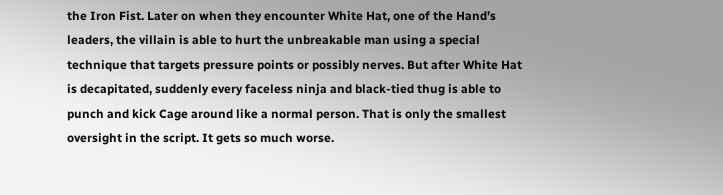the Iron Fist. Later on when they encounter White Hat, one of the Hand’s leaders, the villain is able to hurt the unbreakable man using a special technique that targets pressure points or possibly nerves. But after White Hat is decapitated, suddenly every faceless ninja and black-tied thug is able to punch and kick Cage around like a normal person. That is only the smallest oversight in the script. It gets so much worse.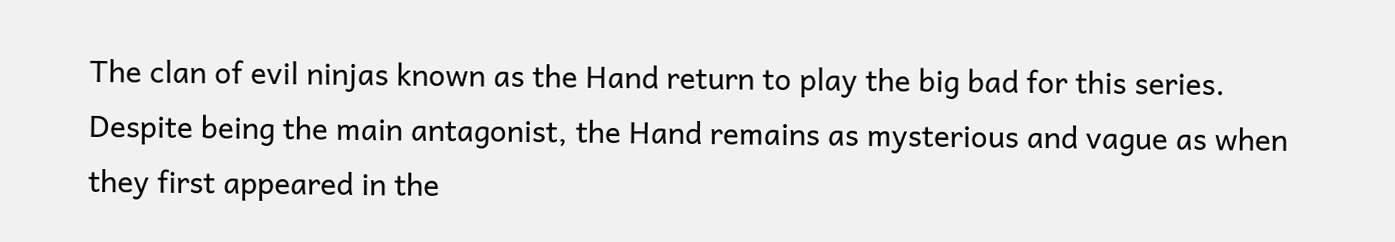The clan of evil ninjas known as the Hand return to play the big bad for this series. Despite being the main antagonist, the Hand remains as mysterious and vague as when they first appeared in the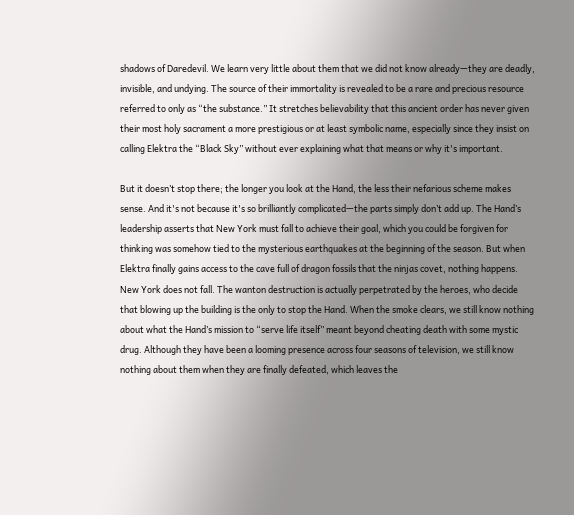shadows of Daredevil. We learn very little about them that we did not know already—they are deadly, invisible, and undying. The source of their immortality is revealed to be a rare and precious resource referred to only as “the substance.” It stretches believability that this ancient order has never given their most holy sacrament a more prestigious or at least symbolic name, especially since they insist on calling Elektra the “Black Sky” without ever explaining what that means or why it's important.

But it doesn’t stop there; the longer you look at the Hand, the less their nefarious scheme makes sense. And it's not because it's so brilliantly complicated—the parts simply don’t add up. The Hand’s leadership asserts that New York must fall to achieve their goal, which you could be forgiven for thinking was somehow tied to the mysterious earthquakes at the beginning of the season. But when Elektra finally gains access to the cave full of dragon fossils that the ninjas covet, nothing happens. New York does not fall. The wanton destruction is actually perpetrated by the heroes, who decide that blowing up the building is the only to stop the Hand. When the smoke clears, we still know nothing about what the Hand’s mission to “serve life itself” meant beyond cheating death with some mystic drug. Although they have been a looming presence across four seasons of television, we still know nothing about them when they are finally defeated, which leaves the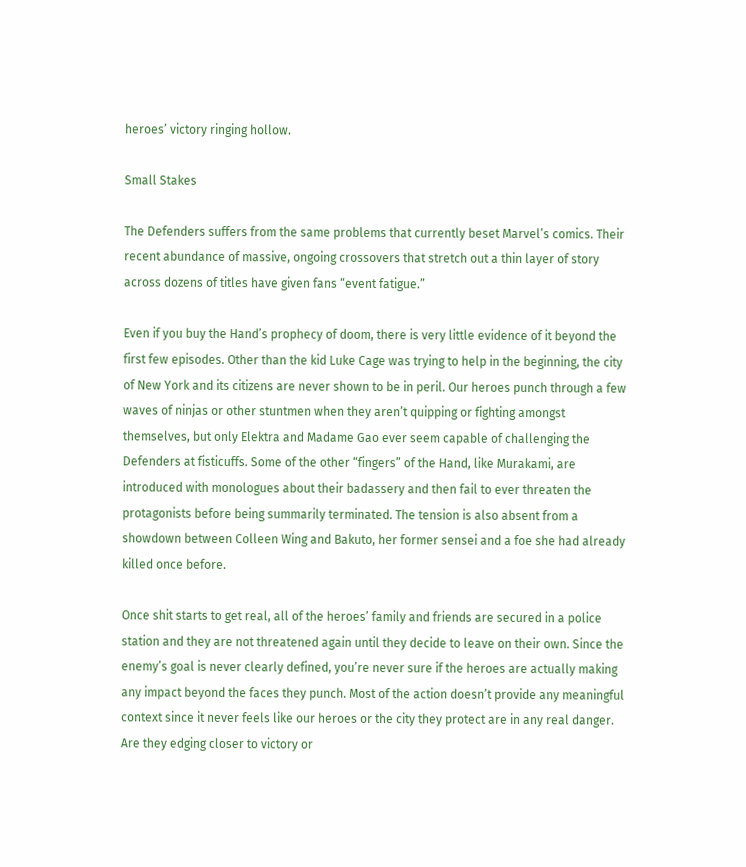heroes’ victory ringing hollow.

Small Stakes

The Defenders suffers from the same problems that currently beset Marvel’s comics. Their recent abundance of massive, ongoing crossovers that stretch out a thin layer of story across dozens of titles have given fans “event fatigue.”

Even if you buy the Hand’s prophecy of doom, there is very little evidence of it beyond the first few episodes. Other than the kid Luke Cage was trying to help in the beginning, the city of New York and its citizens are never shown to be in peril. Our heroes punch through a few waves of ninjas or other stuntmen when they aren’t quipping or fighting amongst themselves, but only Elektra and Madame Gao ever seem capable of challenging the Defenders at fisticuffs. Some of the other “fingers” of the Hand, like Murakami, are introduced with monologues about their badassery and then fail to ever threaten the protagonists before being summarily terminated. The tension is also absent from a showdown between Colleen Wing and Bakuto, her former sensei and a foe she had already killed once before.

Once shit starts to get real, all of the heroes’ family and friends are secured in a police station and they are not threatened again until they decide to leave on their own. Since the enemy’s goal is never clearly defined, you’re never sure if the heroes are actually making any impact beyond the faces they punch. Most of the action doesn’t provide any meaningful context since it never feels like our heroes or the city they protect are in any real danger. Are they edging closer to victory or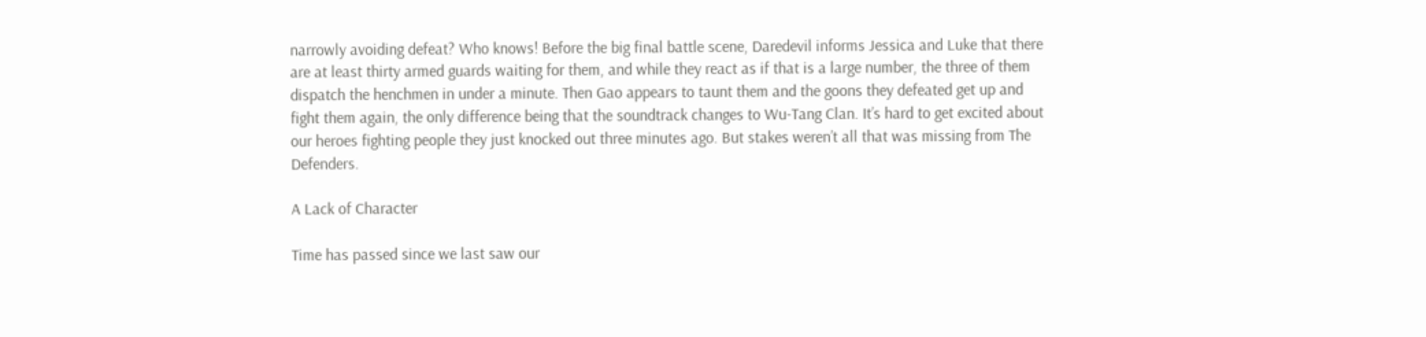narrowly avoiding defeat? Who knows! Before the big final battle scene, Daredevil informs Jessica and Luke that there are at least thirty armed guards waiting for them, and while they react as if that is a large number, the three of them dispatch the henchmen in under a minute. Then Gao appears to taunt them and the goons they defeated get up and fight them again, the only difference being that the soundtrack changes to Wu-Tang Clan. It’s hard to get excited about our heroes fighting people they just knocked out three minutes ago. But stakes weren’t all that was missing from The Defenders.

A Lack of Character

Time has passed since we last saw our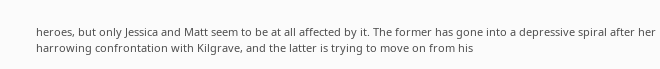heroes, but only Jessica and Matt seem to be at all affected by it. The former has gone into a depressive spiral after her harrowing confrontation with Kilgrave, and the latter is trying to move on from his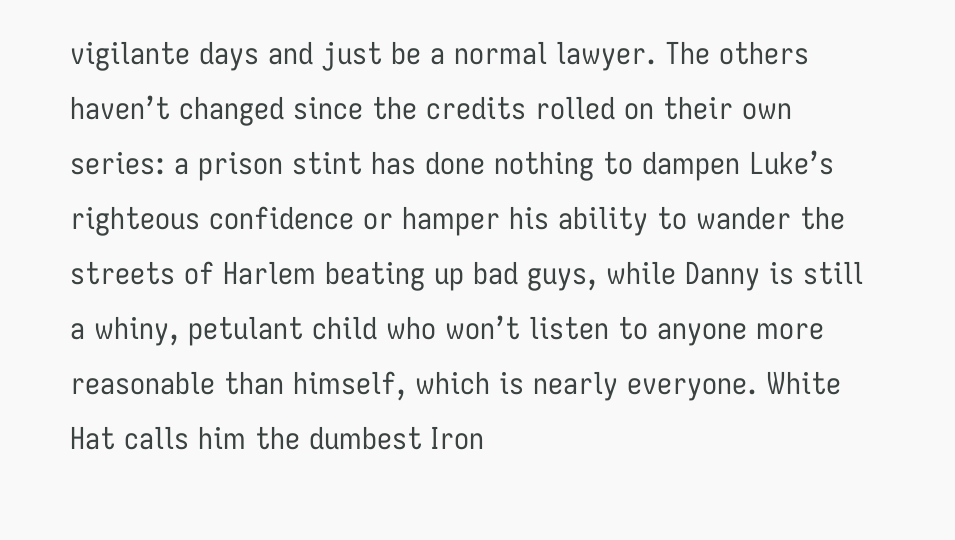vigilante days and just be a normal lawyer. The others haven’t changed since the credits rolled on their own series: a prison stint has done nothing to dampen Luke’s righteous confidence or hamper his ability to wander the streets of Harlem beating up bad guys, while Danny is still a whiny, petulant child who won’t listen to anyone more reasonable than himself, which is nearly everyone. White Hat calls him the dumbest Iron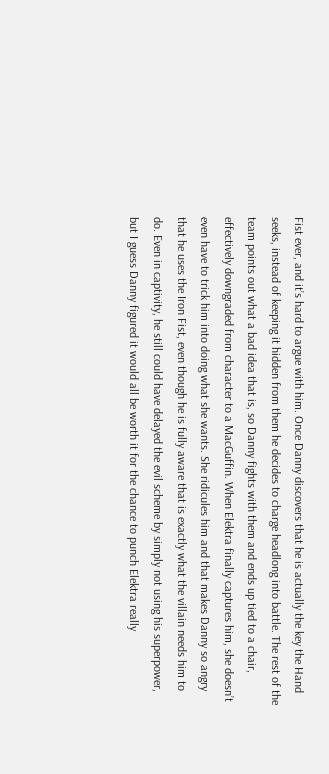Fist ever, and it’s hard to argue with him. Once Danny discovers that he is actually the key the Hand seeks, instead of keeping it hidden from them he decides to charge headlong into battle. The rest of the team points out what a bad idea that is, so Danny fights with them and ends up tied to a chair, effectively downgraded from character to a MacGuffin. When Elektra finally captures him, she doesn’t even have to trick him into doing what she wants. She ridicules him and that makes Danny so angry that he uses the Iron Fist, even though he is fully aware that is exactly what the villain needs him to do. Even in captivity, he still could have delayed the evil scheme by simply not using his superpower, but I guess Danny figured it would all be worth it for the chance to punch Elektra really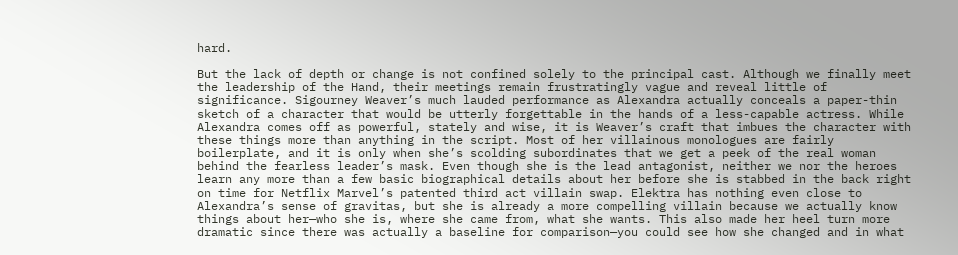hard.

But the lack of depth or change is not confined solely to the principal cast. Although we finally meet the leadership of the Hand, their meetings remain frustratingly vague and reveal little of significance. Sigourney Weaver’s much lauded performance as Alexandra actually conceals a paper-thin sketch of a character that would be utterly forgettable in the hands of a less-capable actress. While Alexandra comes off as powerful, stately and wise, it is Weaver’s craft that imbues the character with these things more than anything in the script. Most of her villainous monologues are fairly boilerplate, and it is only when she’s scolding subordinates that we get a peek of the real woman behind the fearless leader’s mask. Even though she is the lead antagonist, neither we nor the heroes learn any more than a few basic biographical details about her before she is stabbed in the back right on time for Netflix Marvel’s patented third act villain swap. Elektra has nothing even close to Alexandra’s sense of gravitas, but she is already a more compelling villain because we actually know things about her—who she is, where she came from, what she wants. This also made her heel turn more dramatic since there was actually a baseline for comparison—you could see how she changed and in what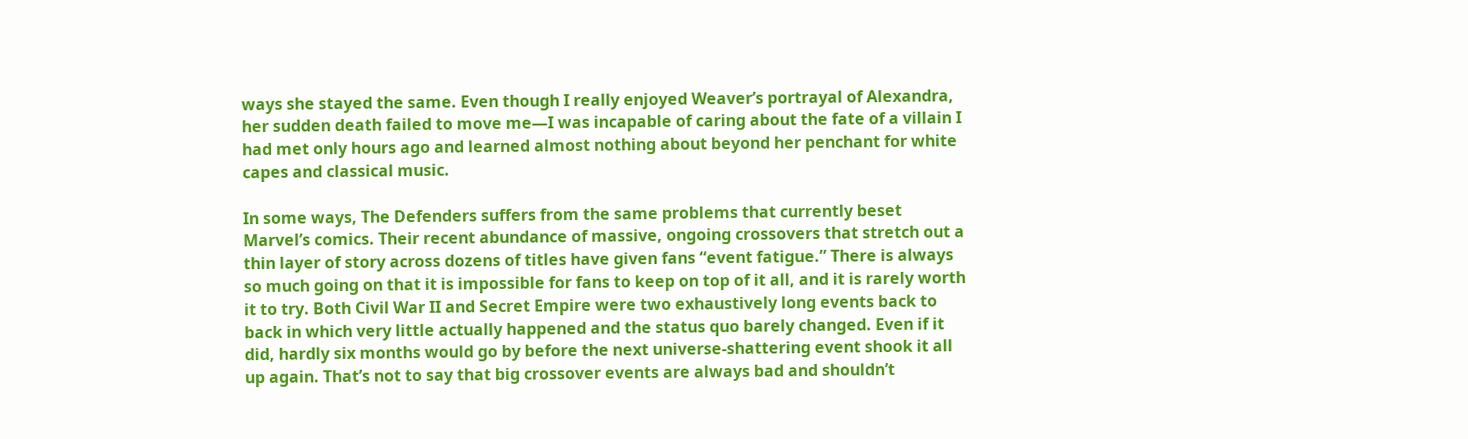ways she stayed the same. Even though I really enjoyed Weaver’s portrayal of Alexandra, her sudden death failed to move me—I was incapable of caring about the fate of a villain I had met only hours ago and learned almost nothing about beyond her penchant for white capes and classical music.

In some ways, The Defenders suffers from the same problems that currently beset Marvel’s comics. Their recent abundance of massive, ongoing crossovers that stretch out a thin layer of story across dozens of titles have given fans “event fatigue.” There is always so much going on that it is impossible for fans to keep on top of it all, and it is rarely worth it to try. Both Civil War II and Secret Empire were two exhaustively long events back to back in which very little actually happened and the status quo barely changed. Even if it did, hardly six months would go by before the next universe-shattering event shook it all up again. That’s not to say that big crossover events are always bad and shouldn’t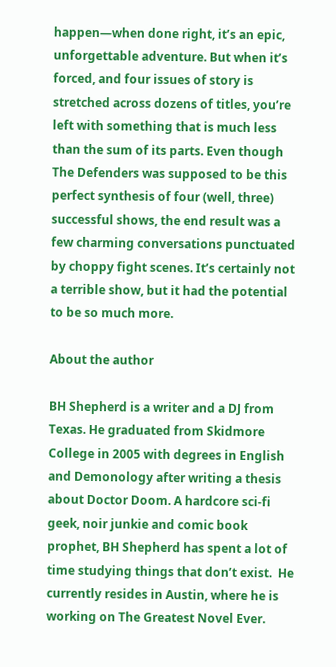happen—when done right, it’s an epic, unforgettable adventure. But when it’s forced, and four issues of story is stretched across dozens of titles, you’re left with something that is much less than the sum of its parts. Even though The Defenders was supposed to be this perfect synthesis of four (well, three) successful shows, the end result was a few charming conversations punctuated by choppy fight scenes. It’s certainly not a terrible show, but it had the potential to be so much more.

About the author

BH Shepherd is a writer and a DJ from Texas. He graduated from Skidmore College in 2005 with degrees in English and Demonology after writing a thesis about Doctor Doom. A hardcore sci-fi geek, noir junkie and comic book prophet, BH Shepherd has spent a lot of time studying things that don’t exist.  He currently resides in Austin, where he is working on The Greatest Novel Ever.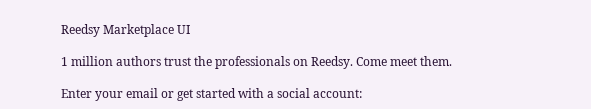Reedsy Marketplace UI

1 million authors trust the professionals on Reedsy. Come meet them.

Enter your email or get started with a social account: